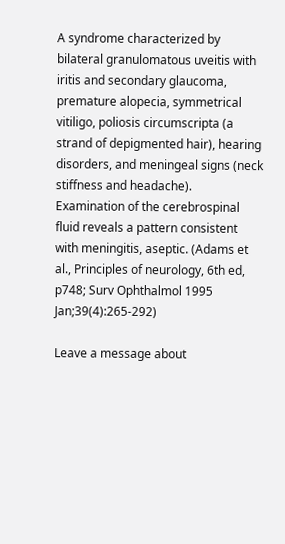A syndrome characterized by bilateral granulomatous uveitis with iritis and secondary glaucoma, premature alopecia, symmetrical vitiligo, poliosis circumscripta (a strand of depigmented hair), hearing disorders, and meningeal signs (neck stiffness and headache). Examination of the cerebrospinal fluid reveals a pattern consistent with meningitis, aseptic. (Adams et al., Principles of neurology, 6th ed, p748; Surv Ophthalmol 1995 Jan;39(4):265-292)

Leave a message about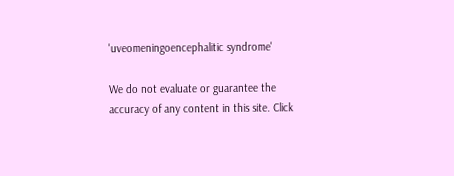'uveomeningoencephalitic syndrome'

We do not evaluate or guarantee the accuracy of any content in this site. Click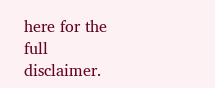here for the full disclaimer.